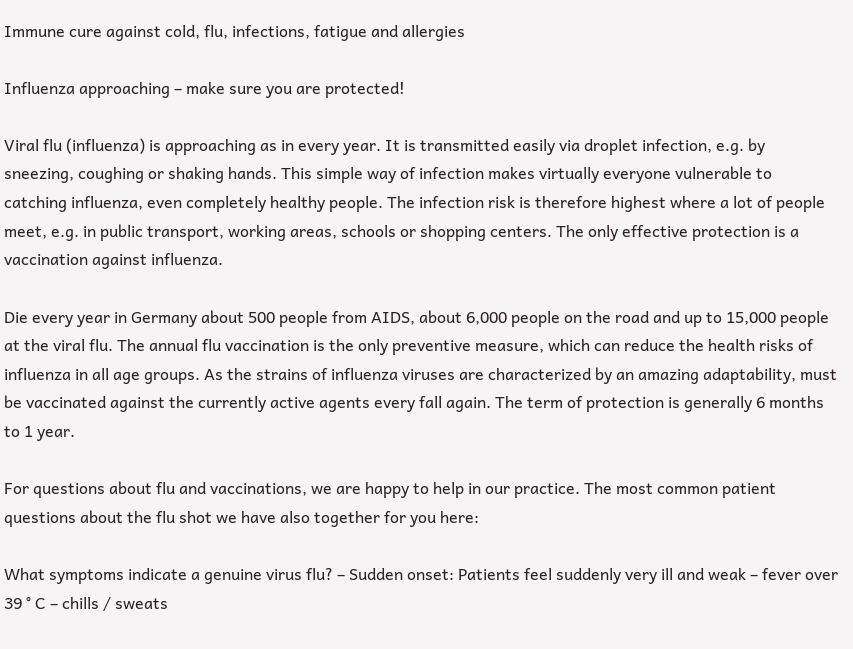Immune cure against cold, flu, infections, fatigue and allergies

Influenza approaching – make sure you are protected!

Viral flu (influenza) is approaching as in every year. It is transmitted easily via droplet infection, e.g. by sneezing, coughing or shaking hands. This simple way of infection makes virtually everyone vulnerable to catching influenza, even completely healthy people. The infection risk is therefore highest where a lot of people meet, e.g. in public transport, working areas, schools or shopping centers. The only effective protection is a vaccination against influenza.

Die every year in Germany about 500 people from AIDS, about 6,000 people on the road and up to 15,000 people at the viral flu. The annual flu vaccination is the only preventive measure, which can reduce the health risks of influenza in all age groups. As the strains of influenza viruses are characterized by an amazing adaptability, must be vaccinated against the currently active agents every fall again. The term of protection is generally 6 months to 1 year.

For questions about flu and vaccinations, we are happy to help in our practice. The most common patient questions about the flu shot we have also together for you here:

What symptoms indicate a genuine virus flu? – Sudden onset: Patients feel suddenly very ill and weak – fever over 39 ° C – chills / sweats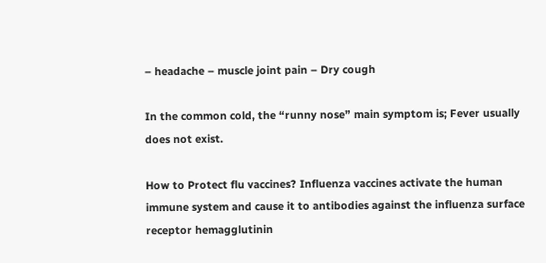– headache – muscle joint pain – Dry cough

In the common cold, the “runny nose” main symptom is; Fever usually does not exist.

How to Protect flu vaccines? Influenza vaccines activate the human immune system and cause it to antibodies against the influenza surface receptor hemagglutinin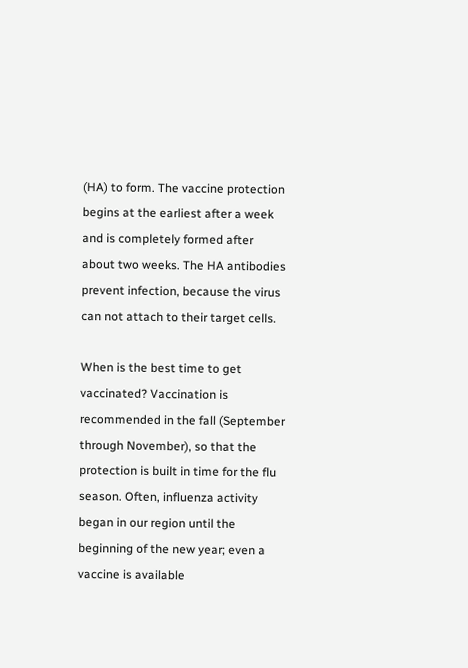(HA) to form. The vaccine protection begins at the earliest after a week and is completely formed after about two weeks. The HA antibodies prevent infection, because the virus can not attach to their target cells.

When is the best time to get vaccinated? Vaccination is recommended in the fall (September through November), so that the protection is built in time for the flu season. Often, influenza activity began in our region until the beginning of the new year; even a vaccine is available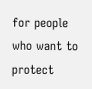for people who want to protect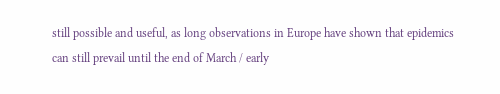still possible and useful, as long observations in Europe have shown that epidemics can still prevail until the end of March / early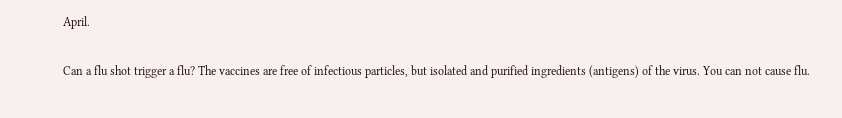April.

Can a flu shot trigger a flu? The vaccines are free of infectious particles, but isolated and purified ingredients (antigens) of the virus. You can not cause flu.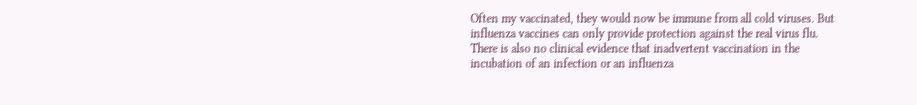Often my vaccinated, they would now be immune from all cold viruses. But influenza vaccines can only provide protection against the real virus flu. There is also no clinical evidence that inadvertent vaccination in the incubation of an infection or an influenza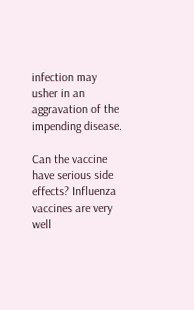infection may usher in an aggravation of the impending disease.

Can the vaccine have serious side effects? Influenza vaccines are very well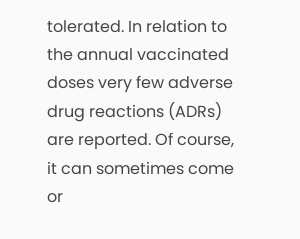tolerated. In relation to the annual vaccinated doses very few adverse drug reactions (ADRs) are reported. Of course, it can sometimes come or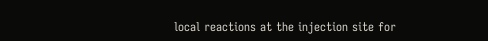local reactions at the injection site for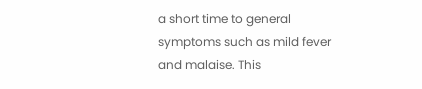a short time to general symptoms such as mild fever and malaise. This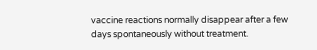vaccine reactions normally disappear after a few days spontaneously without treatment.